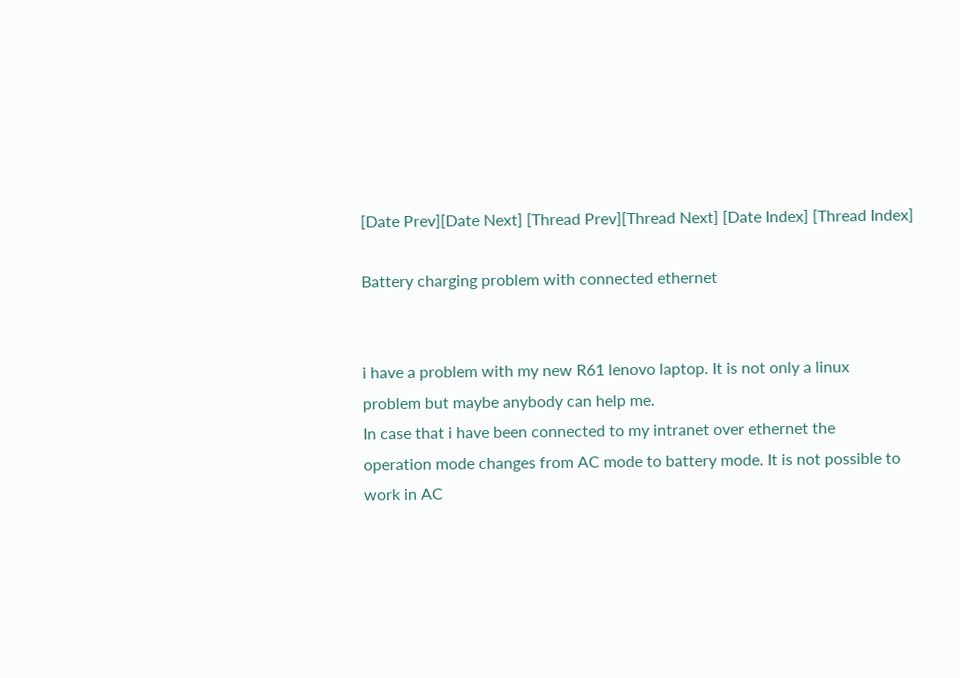[Date Prev][Date Next] [Thread Prev][Thread Next] [Date Index] [Thread Index]

Battery charging problem with connected ethernet


i have a problem with my new R61 lenovo laptop. It is not only a linux
problem but maybe anybody can help me.
In case that i have been connected to my intranet over ethernet the
operation mode changes from AC mode to battery mode. It is not possible to
work in AC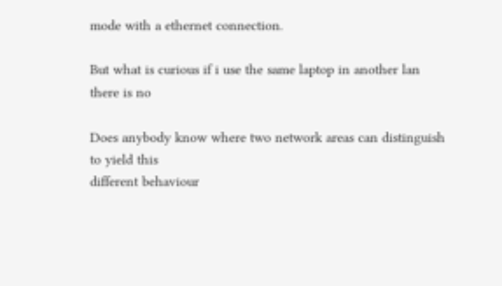mode with a ethernet connection.

But what is curious if i use the same laptop in another lan there is no

Does anybody know where two network areas can distinguish to yield this
different behaviour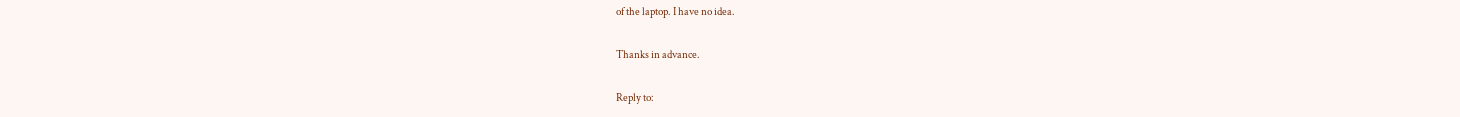of the laptop. I have no idea.

Thanks in advance.

Reply to: